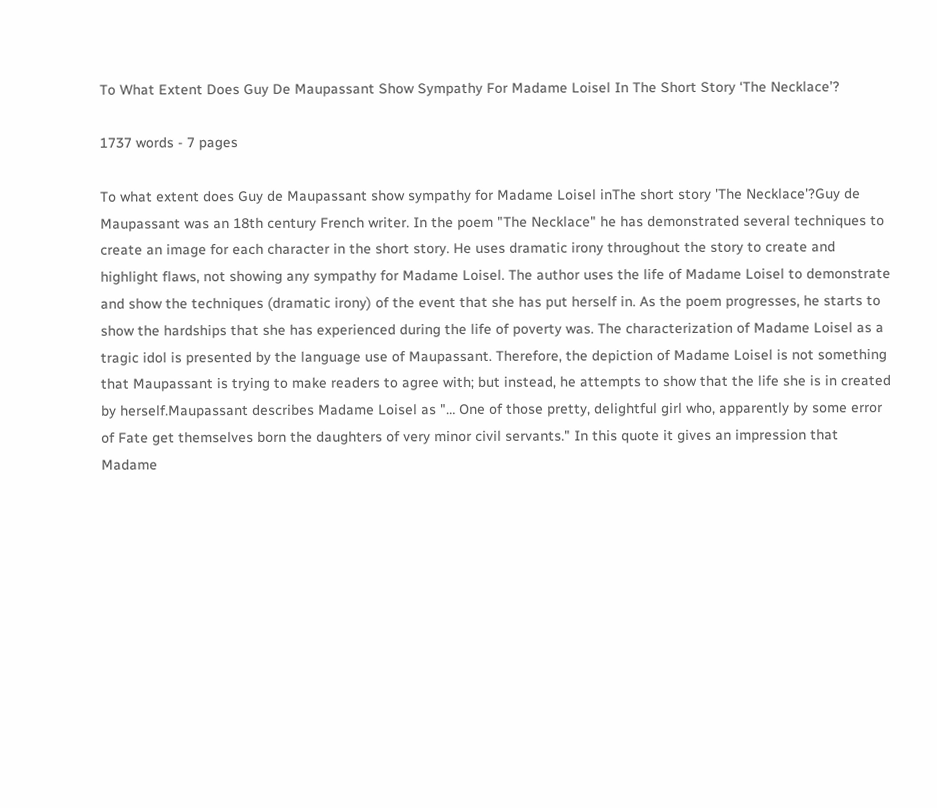To What Extent Does Guy De Maupassant Show Sympathy For Madame Loisel In The Short Story ‘The Necklace’?

1737 words - 7 pages

To what extent does Guy de Maupassant show sympathy for Madame Loisel inThe short story 'The Necklace'?Guy de Maupassant was an 18th century French writer. In the poem "The Necklace" he has demonstrated several techniques to create an image for each character in the short story. He uses dramatic irony throughout the story to create and highlight flaws, not showing any sympathy for Madame Loisel. The author uses the life of Madame Loisel to demonstrate and show the techniques (dramatic irony) of the event that she has put herself in. As the poem progresses, he starts to show the hardships that she has experienced during the life of poverty was. The characterization of Madame Loisel as a tragic idol is presented by the language use of Maupassant. Therefore, the depiction of Madame Loisel is not something that Maupassant is trying to make readers to agree with; but instead, he attempts to show that the life she is in created by herself.Maupassant describes Madame Loisel as "… One of those pretty, delightful girl who, apparently by some error of Fate get themselves born the daughters of very minor civil servants." In this quote it gives an impression that Madame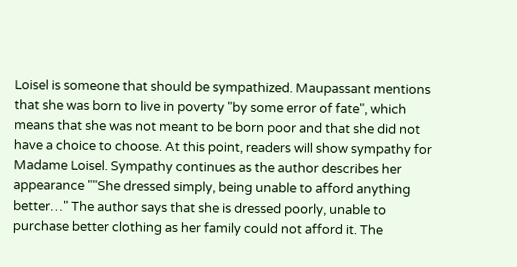Loisel is someone that should be sympathized. Maupassant mentions that she was born to live in poverty "by some error of fate", which means that she was not meant to be born poor and that she did not have a choice to choose. At this point, readers will show sympathy for Madame Loisel. Sympathy continues as the author describes her appearance ""She dressed simply, being unable to afford anything better…" The author says that she is dressed poorly, unable to purchase better clothing as her family could not afford it. The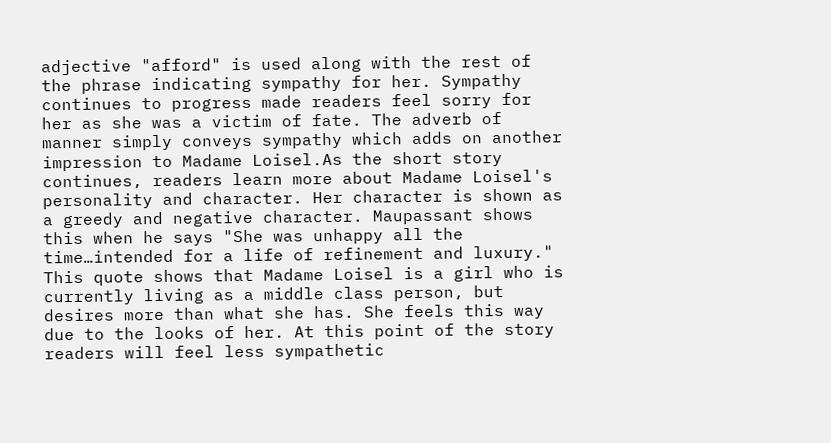adjective "afford" is used along with the rest of the phrase indicating sympathy for her. Sympathy continues to progress made readers feel sorry for her as she was a victim of fate. The adverb of manner simply conveys sympathy which adds on another impression to Madame Loisel.As the short story continues, readers learn more about Madame Loisel's personality and character. Her character is shown as a greedy and negative character. Maupassant shows this when he says "She was unhappy all the time…intended for a life of refinement and luxury." This quote shows that Madame Loisel is a girl who is currently living as a middle class person, but desires more than what she has. She feels this way due to the looks of her. At this point of the story readers will feel less sympathetic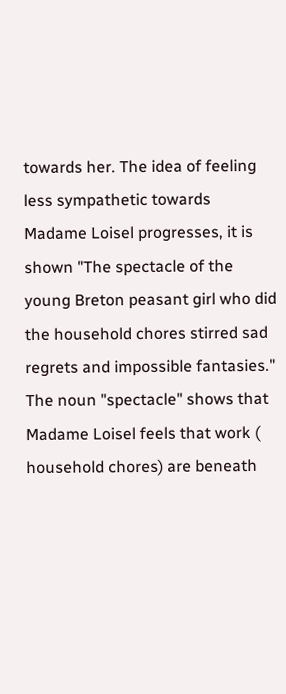towards her. The idea of feeling less sympathetic towards Madame Loisel progresses, it is shown "The spectacle of the young Breton peasant girl who did the household chores stirred sad regrets and impossible fantasies." The noun "spectacle" shows that Madame Loisel feels that work ( household chores) are beneath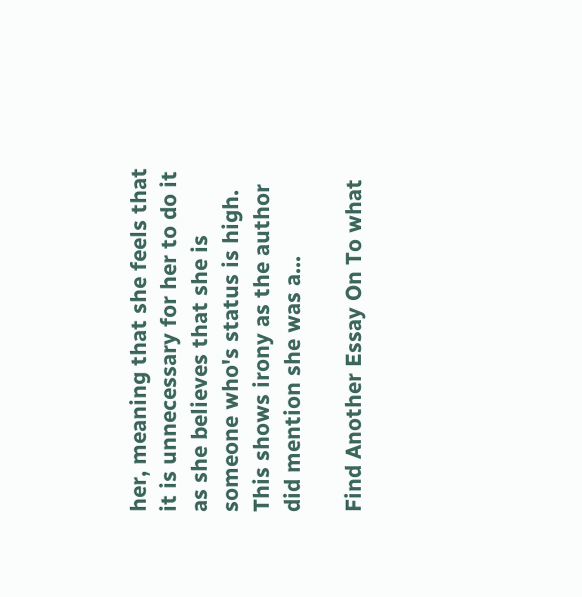her, meaning that she feels that it is unnecessary for her to do it as she believes that she is someone who's status is high. This shows irony as the author did mention she was a...

Find Another Essay On To what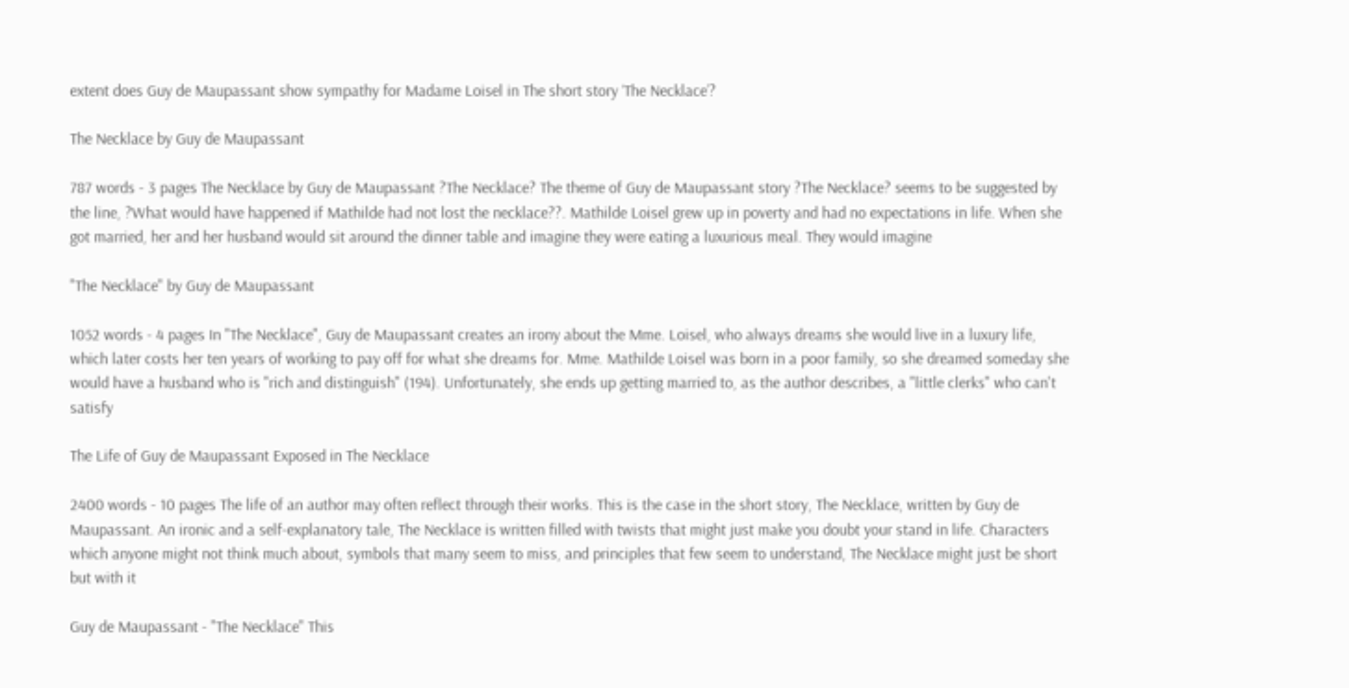extent does Guy de Maupassant show sympathy for Madame Loisel in The short story ‘The Necklace’?

The Necklace by Guy de Maupassant

787 words - 3 pages The Necklace by Guy de Maupassant ?The Necklace? The theme of Guy de Maupassant story ?The Necklace? seems to be suggested by the line, ?What would have happened if Mathilde had not lost the necklace??. Mathilde Loisel grew up in poverty and had no expectations in life. When she got married, her and her husband would sit around the dinner table and imagine they were eating a luxurious meal. They would imagine

"The Necklace" by Guy de Maupassant

1052 words - 4 pages In "The Necklace", Guy de Maupassant creates an irony about the Mme. Loisel, who always dreams she would live in a luxury life, which later costs her ten years of working to pay off for what she dreams for. Mme. Mathilde Loisel was born in a poor family, so she dreamed someday she would have a husband who is "rich and distinguish" (194). Unfortunately, she ends up getting married to, as the author describes, a "little clerks" who can't satisfy

The Life of Guy de Maupassant Exposed in The Necklace

2400 words - 10 pages The life of an author may often reflect through their works. This is the case in the short story, The Necklace, written by Guy de Maupassant. An ironic and a self-explanatory tale, The Necklace is written filled with twists that might just make you doubt your stand in life. Characters which anyone might not think much about, symbols that many seem to miss, and principles that few seem to understand, The Necklace might just be short but with it

Guy de Maupassant - "The Necklace" This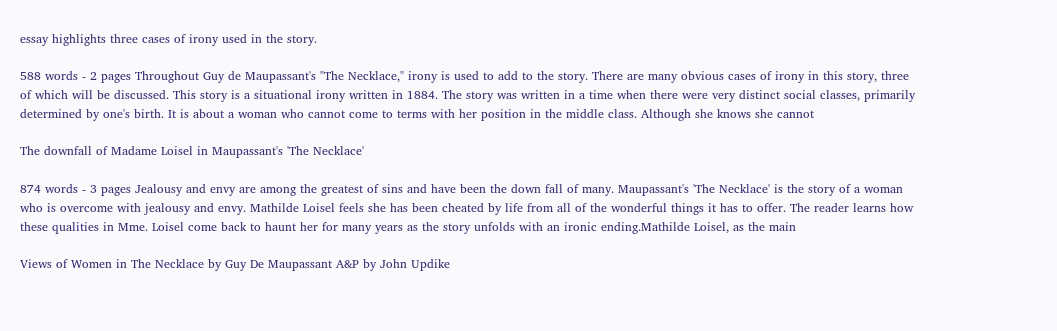essay highlights three cases of irony used in the story.

588 words - 2 pages Throughout Guy de Maupassant's "The Necklace," irony is used to add to the story. There are many obvious cases of irony in this story, three of which will be discussed. This story is a situational irony written in 1884. The story was written in a time when there were very distinct social classes, primarily determined by one's birth. It is about a woman who cannot come to terms with her position in the middle class. Although she knows she cannot

The downfall of Madame Loisel in Maupassant's 'The Necklace'

874 words - 3 pages Jealousy and envy are among the greatest of sins and have been the down fall of many. Maupassant's 'The Necklace' is the story of a woman who is overcome with jealousy and envy. Mathilde Loisel feels she has been cheated by life from all of the wonderful things it has to offer. The reader learns how these qualities in Mme. Loisel come back to haunt her for many years as the story unfolds with an ironic ending.Mathilde Loisel, as the main

Views of Women in The Necklace by Guy De Maupassant A&P by John Updike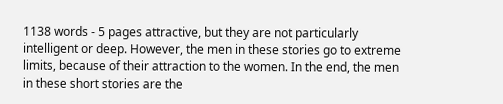1138 words - 5 pages attractive, but they are not particularly intelligent or deep. However, the men in these stories go to extreme limits, because of their attraction to the women. In the end, the men in these short stories are the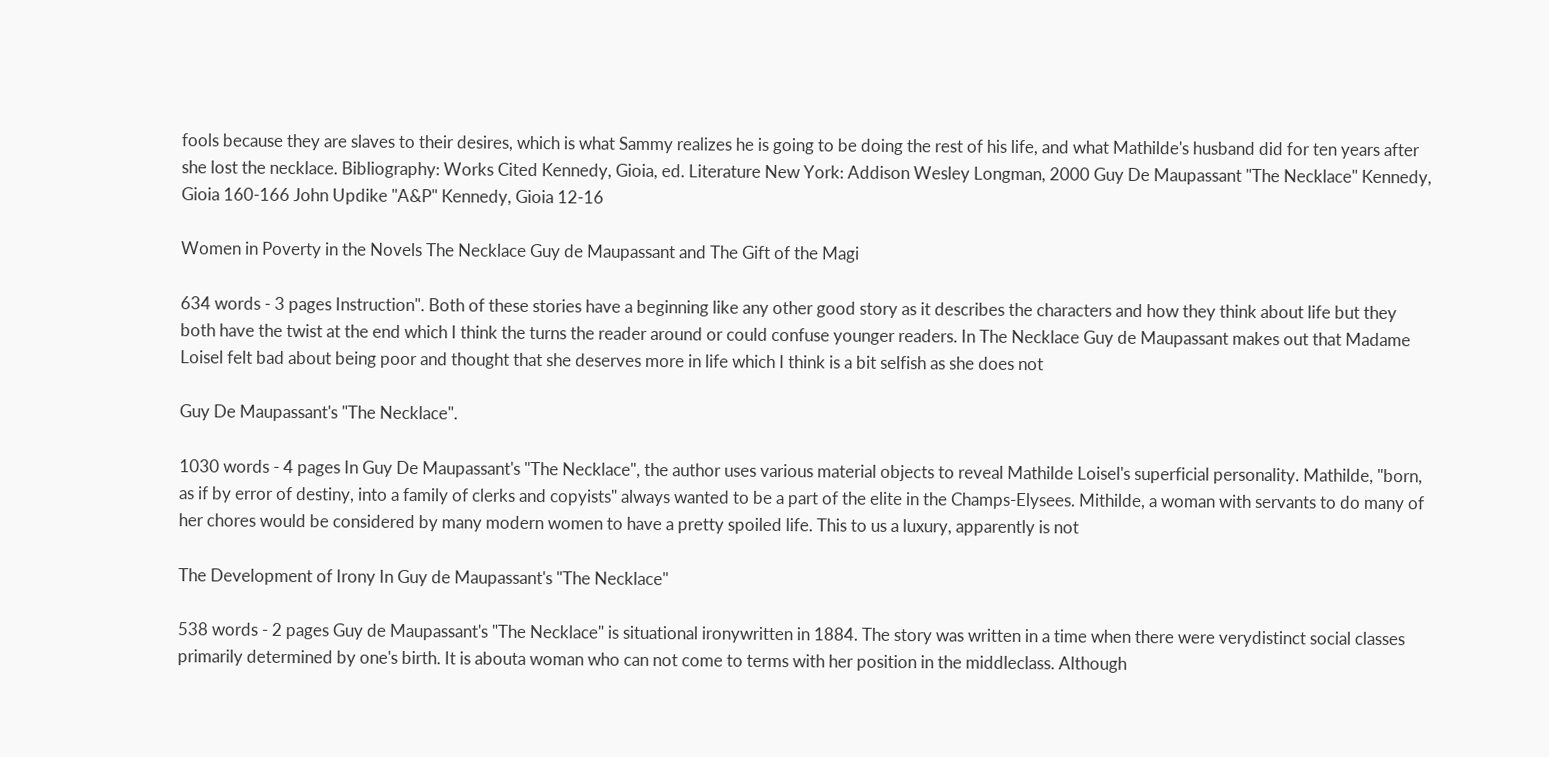fools because they are slaves to their desires, which is what Sammy realizes he is going to be doing the rest of his life, and what Mathilde's husband did for ten years after she lost the necklace. Bibliography: Works Cited Kennedy, Gioia, ed. Literature New York: Addison Wesley Longman, 2000 Guy De Maupassant "The Necklace" Kennedy, Gioia 160-166 John Updike "A&P" Kennedy, Gioia 12-16

Women in Poverty in the Novels The Necklace Guy de Maupassant and The Gift of the Magi

634 words - 3 pages Instruction". Both of these stories have a beginning like any other good story as it describes the characters and how they think about life but they both have the twist at the end which I think the turns the reader around or could confuse younger readers. In The Necklace Guy de Maupassant makes out that Madame Loisel felt bad about being poor and thought that she deserves more in life which I think is a bit selfish as she does not

Guy De Maupassant's "The Necklace".

1030 words - 4 pages In Guy De Maupassant's "The Necklace", the author uses various material objects to reveal Mathilde Loisel's superficial personality. Mathilde, "born, as if by error of destiny, into a family of clerks and copyists" always wanted to be a part of the elite in the Champs-Elysees. Mithilde, a woman with servants to do many of her chores would be considered by many modern women to have a pretty spoiled life. This to us a luxury, apparently is not

The Development of Irony In Guy de Maupassant's "The Necklace"

538 words - 2 pages Guy de Maupassant's "The Necklace" is situational ironywritten in 1884. The story was written in a time when there were verydistinct social classes primarily determined by one's birth. It is abouta woman who can not come to terms with her position in the middleclass. Although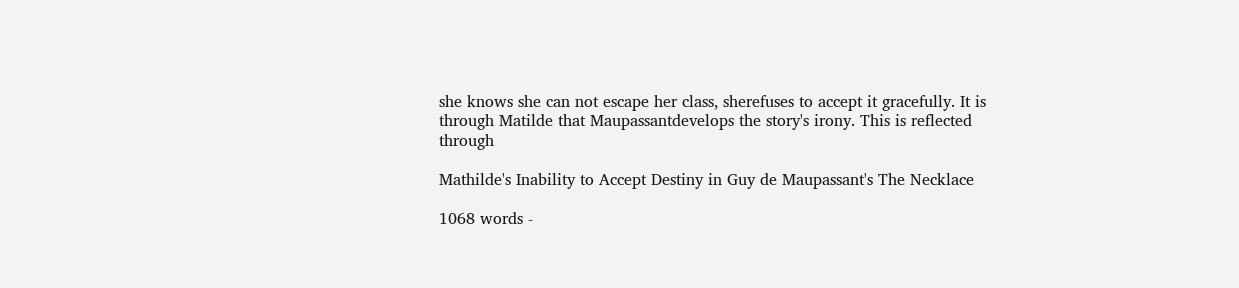she knows she can not escape her class, sherefuses to accept it gracefully. It is through Matilde that Maupassantdevelops the story's irony. This is reflected through

Mathilde's Inability to Accept Destiny in Guy de Maupassant's The Necklace

1068 words -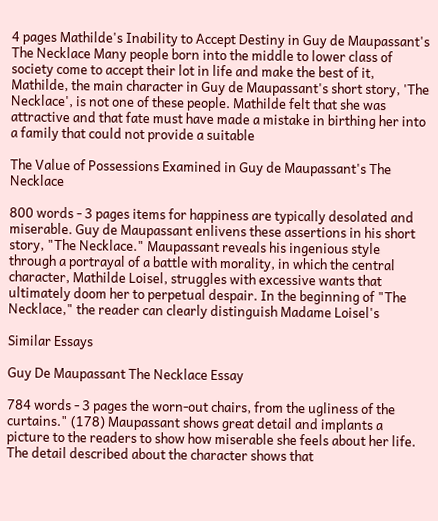4 pages Mathilde's Inability to Accept Destiny in Guy de Maupassant's The Necklace Many people born into the middle to lower class of society come to accept their lot in life and make the best of it, Mathilde, the main character in Guy de Maupassant's short story, 'The Necklace', is not one of these people. Mathilde felt that she was attractive and that fate must have made a mistake in birthing her into a family that could not provide a suitable

The Value of Possessions Examined in Guy de Maupassant's The Necklace

800 words - 3 pages items for happiness are typically desolated and miserable. Guy de Maupassant enlivens these assertions in his short story, "The Necklace." Maupassant reveals his ingenious style through a portrayal of a battle with morality, in which the central character, Mathilde Loisel, struggles with excessive wants that ultimately doom her to perpetual despair. In the beginning of "The Necklace," the reader can clearly distinguish Madame Loisel's

Similar Essays

Guy De Maupassant The Necklace Essay

784 words - 3 pages the worn-out chairs, from the ugliness of the curtains." (178) Maupassant shows great detail and implants a picture to the readers to show how miserable she feels about her life. The detail described about the character shows that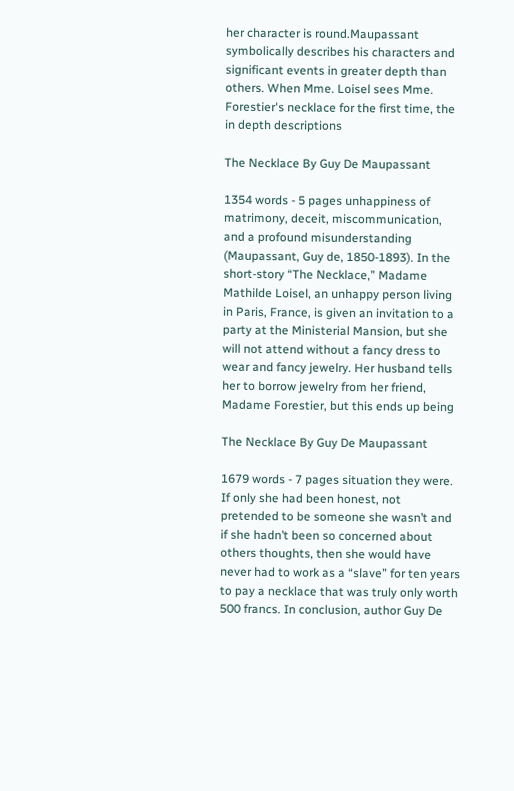her character is round.Maupassant symbolically describes his characters and significant events in greater depth than others. When Mme. Loisel sees Mme. Forestier's necklace for the first time, the in depth descriptions

The Necklace By Guy De Maupassant

1354 words - 5 pages unhappiness of matrimony, deceit, miscommunication, and a profound misunderstanding (Maupassant, Guy de, 1850-1893). In the short-story “The Necklace,” Madame Mathilde Loisel, an unhappy person living in Paris, France, is given an invitation to a party at the Ministerial Mansion, but she will not attend without a fancy dress to wear and fancy jewelry. Her husband tells her to borrow jewelry from her friend, Madame Forestier, but this ends up being

The Necklace By Guy De Maupassant

1679 words - 7 pages situation they were. If only she had been honest, not pretended to be someone she wasn’t and if she hadn’t been so concerned about others thoughts, then she would have never had to work as a “slave” for ten years to pay a necklace that was truly only worth 500 francs. In conclusion, author Guy De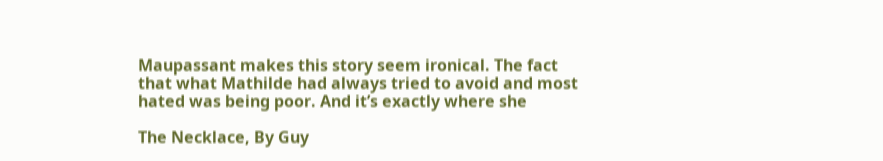Maupassant makes this story seem ironical. The fact that what Mathilde had always tried to avoid and most hated was being poor. And it’s exactly where she

The Necklace, By Guy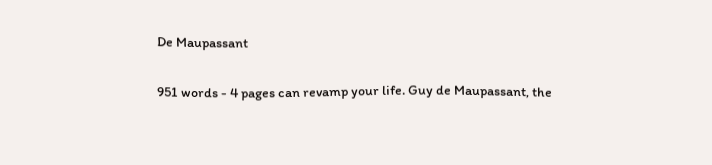De Maupassant

951 words - 4 pages can revamp your life. Guy de Maupassant, the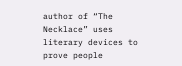author of “The Necklace” uses literary devices to prove people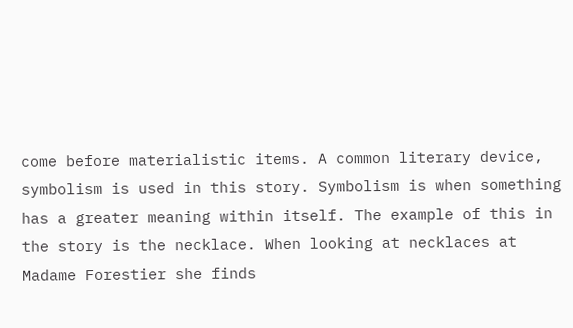come before materialistic items. A common literary device, symbolism is used in this story. Symbolism is when something has a greater meaning within itself. The example of this in the story is the necklace. When looking at necklaces at Madame Forestier she finds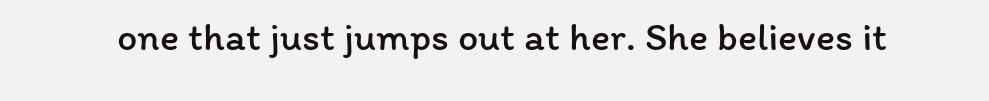one that just jumps out at her. She believes it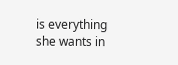is everything she wants in